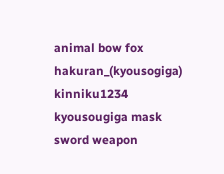animal bow fox hakuran_(kyousogiga) kinniku1234 kyousougiga mask sword weapon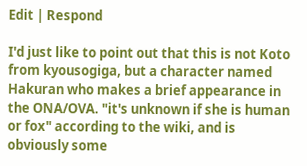Edit | Respond

I'd just like to point out that this is not Koto from kyousogiga, but a character named Hakuran who makes a brief appearance in the ONA/OVA. "it's unknown if she is human or fox" according to the wiki, and is obviously some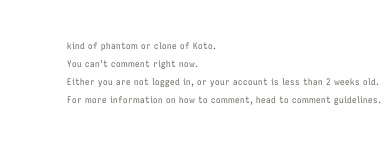kind of phantom or clone of Koto.
You can't comment right now.
Either you are not logged in, or your account is less than 2 weeks old.
For more information on how to comment, head to comment guidelines.